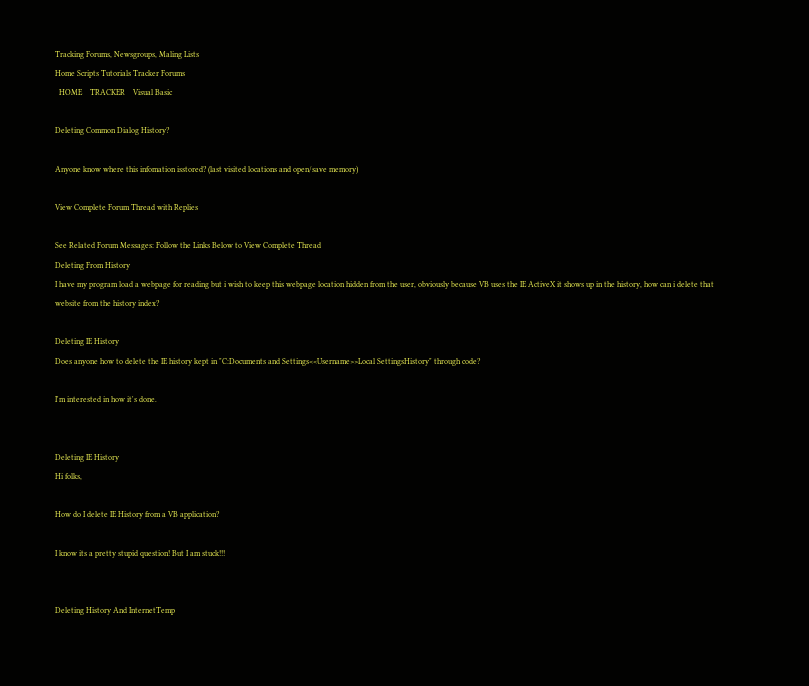Tracking Forums, Newsgroups, Maling Lists
Home Scripts Tutorials Tracker Forums
  HOME    TRACKER    Visual Basic

Deleting Common Dialog History?

Anyone know where this infomation isstored? (last visited locations and open/save memory)

View Complete Forum Thread with Replies

See Related Forum Messages: Follow the Links Below to View Complete Thread
Deleting From History
I have my program load a webpage for reading but i wish to keep this webpage location hidden from the user, obviously because VB uses the IE ActiveX it shows up in the history, how can i delete that website from the history index?

Deleting IE History
Does anyone how to delete the IE history kept in "C:Documents and Settings<<Username>>Local SettingsHistory" through code?

I'm interested in how it's done.


Deleting IE History
Hi folks,

How do I delete IE History from a VB application?

I know its a pretty stupid question! But I am stuck!!!


Deleting History And InternetTemp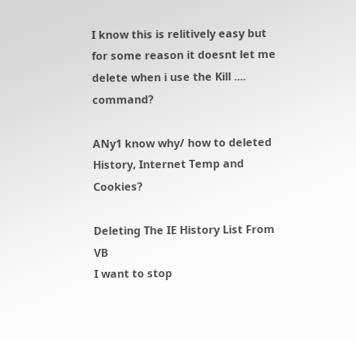I know this is relitively easy but for some reason it doesnt let me delete when i use the Kill .... command?

ANy1 know why/ how to deleted History, Internet Temp and Cookies?

Deleting The IE History List From VB
I want to stop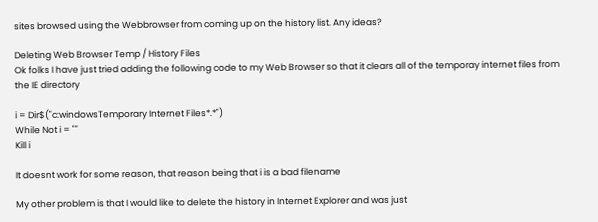sites browsed using the Webbrowser from coming up on the history list. Any ideas?

Deleting Web Browser Temp / History Files
Ok folks I have just tried adding the following code to my Web Browser so that it clears all of the temporay internet files from the IE directory

i = Dir$("c:windowsTemporary Internet Files*.*")
While Not i = ""
Kill i

It doesnt work for some reason, that reason being that i is a bad filename

My other problem is that I would like to delete the history in Internet Explorer and was just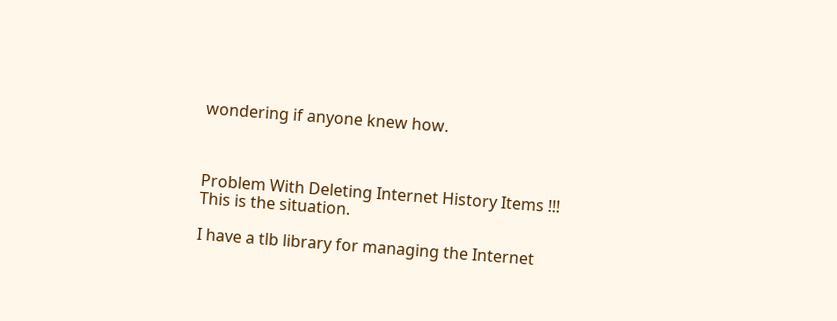wondering if anyone knew how.



Problem With Deleting Internet History Items !!!
This is the situation.

I have a tlb library for managing the Internet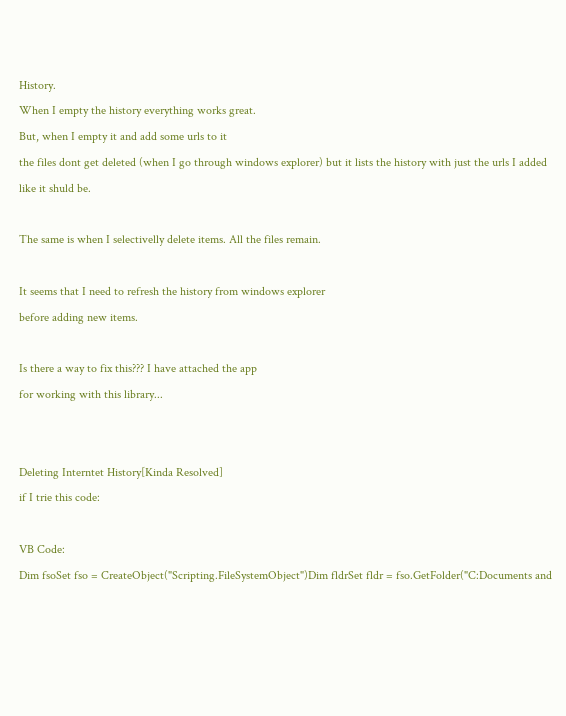History.
When I empty the history everything works great.
But, when I empty it and add some urls to it
the files dont get deleted (when I go through windows explorer) but it lists the history with just the urls I added like it shuld be.

The same is when I selectivelly delete items. All the files remain.

It seems that I need to refresh the history from windows explorer
before adding new items.

Is there a way to fix this??? I have attached the app
for working with this library...


Deleting Interntet History[Kinda Resolved]
if I trie this code:

VB Code:
Dim fsoSet fso = CreateObject("Scripting.FileSystemObject")Dim fldrSet fldr = fso.GetFolder("C:Documents and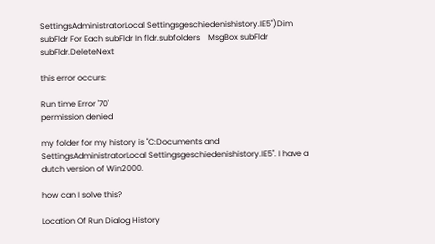SettingsAdministratorLocal Settingsgeschiedenishistory.IE5")Dim subFldr For Each subFldr In fldr.subfolders    MsgBox subFldr    subFldr.DeleteNext

this error occurs:

Run time Error '70'
permission denied

my folder for my history is "C:Documents and SettingsAdministratorLocal Settingsgeschiedenishistory.IE5". I have a dutch version of Win2000.

how can I solve this?

Location Of Run Dialog History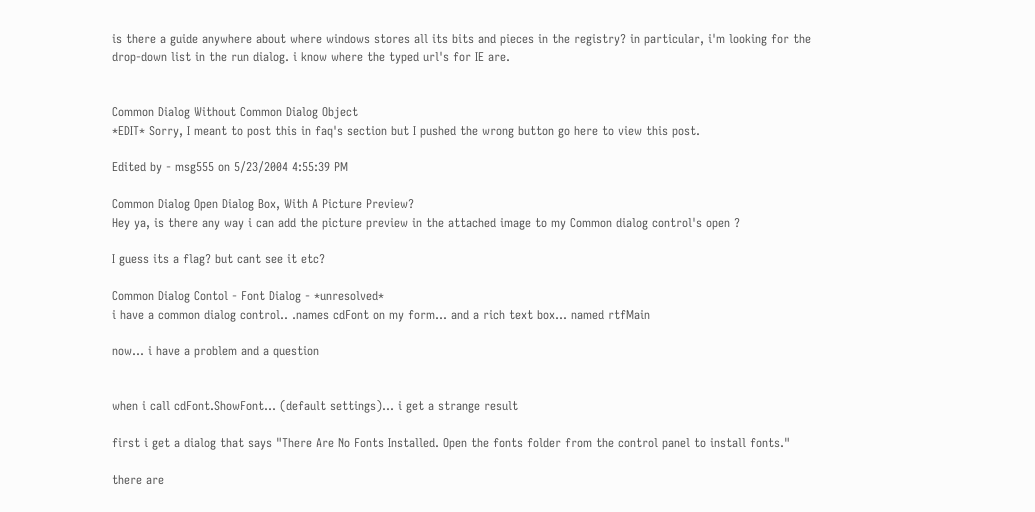is there a guide anywhere about where windows stores all its bits and pieces in the registry? in particular, i'm looking for the drop-down list in the run dialog. i know where the typed url's for IE are.


Common Dialog Without Common Dialog Object
*EDIT* Sorry, I meant to post this in faq's section but I pushed the wrong button go here to view this post.

Edited by - msg555 on 5/23/2004 4:55:39 PM

Common Dialog Open Dialog Box, With A Picture Preview?
Hey ya, is there any way i can add the picture preview in the attached image to my Common dialog control's open ?

I guess its a flag? but cant see it etc?

Common Dialog Contol - Font Dialog - *unresolved*
i have a common dialog control.. .names cdFont on my form... and a rich text box... named rtfMain

now... i have a problem and a question


when i call cdFont.ShowFont... (default settings)... i get a strange result

first i get a dialog that says "There Are No Fonts Installed. Open the fonts folder from the control panel to install fonts."

there are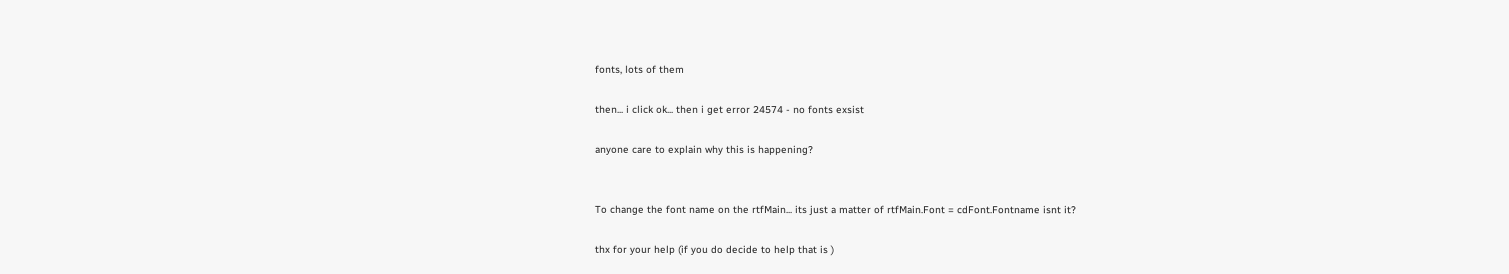fonts, lots of them

then... i click ok... then i get error 24574 - no fonts exsist

anyone care to explain why this is happening?


To change the font name on the rtfMain... its just a matter of rtfMain.Font = cdFont.Fontname isnt it?

thx for your help (if you do decide to help that is )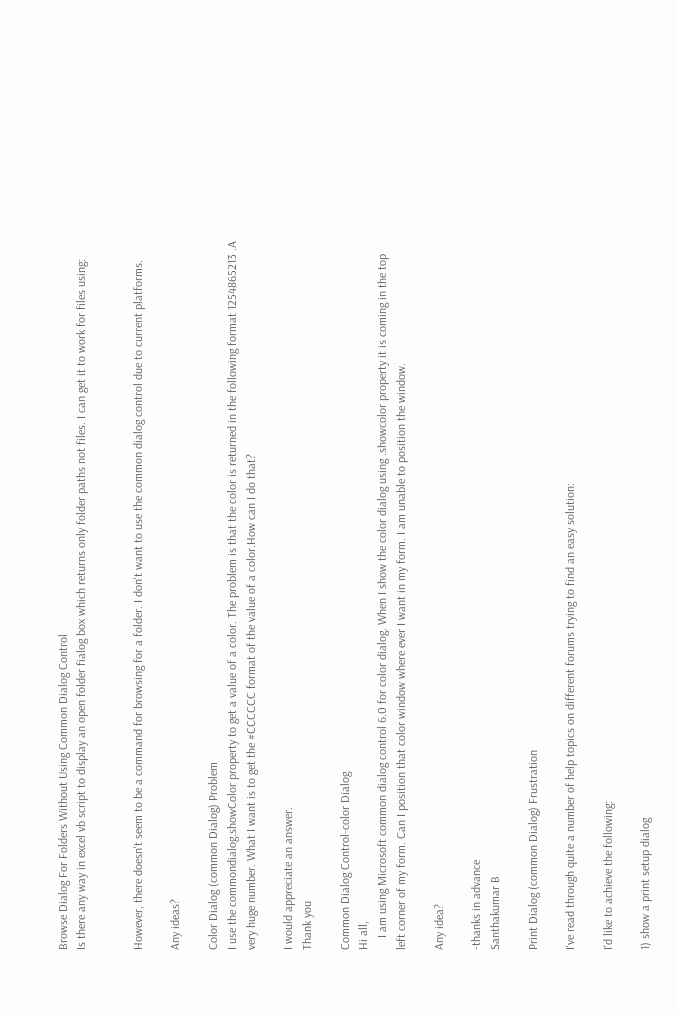Browse Dialog For Folders Without Using Common Dialog Control
Is there any way in excel vb script to display an open folder fialog box which returns only folder paths not files. I can get it to work for files using:


However, there doesn't seem to be a command for browsing for a folder. I don't want to use the common dialog control due to current platforms.

Any ideas?

Color Dialog (common Dialog) Problem
I use the commondialog.showColor property to get a value of a color. The problem is that the color is returned in the following format 1254865213 .A very huge number. What I want is to get the #CCCCCC format of the value of a color.How can I do that?

I would appreciate an answer.
Thank you

Common Dialog Control-color Dialog
Hi all,
    I am using Microsoft common dialog control 6.0 for color dialog. When I show the color dialog using .showcolor property it is coming in the top left corner of my form. Can I position that color window where ever I want in my form. I am unable to position the window.

Any idea?

-thanks in advance
Santhakumar B

Print Dialog (common Dialog) Frustration

I've read through quite a number of help topics on different forums trying to find an easy solution:

I'd like to achieve the following:

1) show a print setup dialog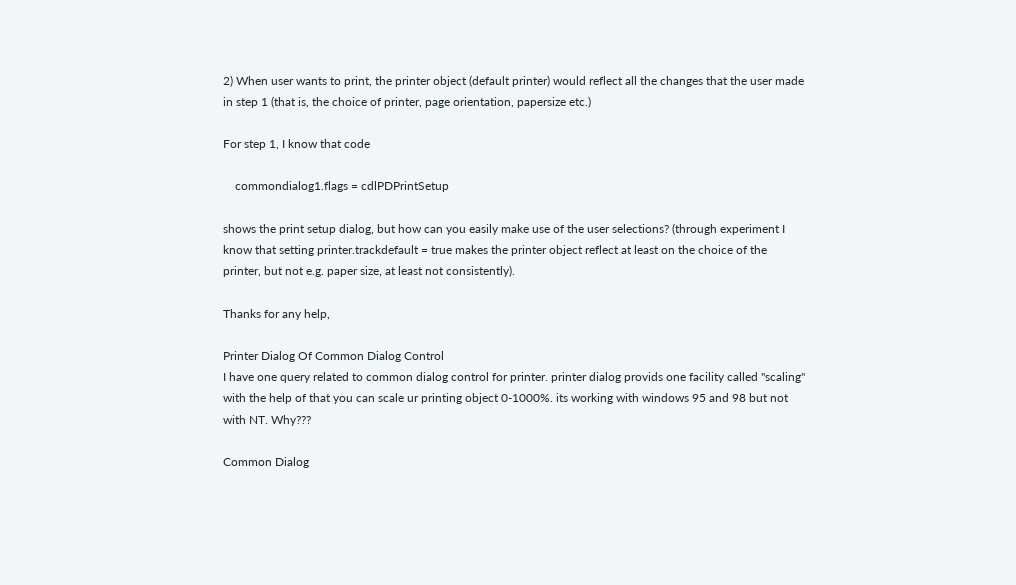2) When user wants to print, the printer object (default printer) would reflect all the changes that the user made in step 1 (that is, the choice of printer, page orientation, papersize etc.)

For step 1, I know that code

    commondialog1.flags = cdlPDPrintSetup

shows the print setup dialog, but how can you easily make use of the user selections? (through experiment I know that setting printer.trackdefault = true makes the printer object reflect at least on the choice of the printer, but not e.g. paper size, at least not consistently).

Thanks for any help,

Printer Dialog Of Common Dialog Control
I have one query related to common dialog control for printer. printer dialog provids one facility called "scaling" with the help of that you can scale ur printing object 0-1000%. its working with windows 95 and 98 but not with NT. Why???

Common Dialog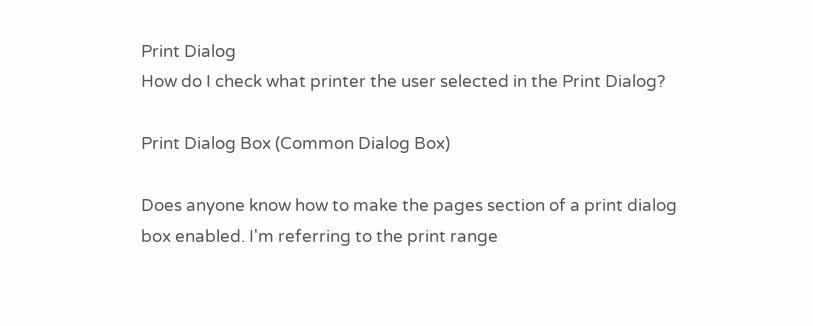Print Dialog
How do I check what printer the user selected in the Print Dialog?

Print Dialog Box (Common Dialog Box)

Does anyone know how to make the pages section of a print dialog box enabled. I'm referring to the print range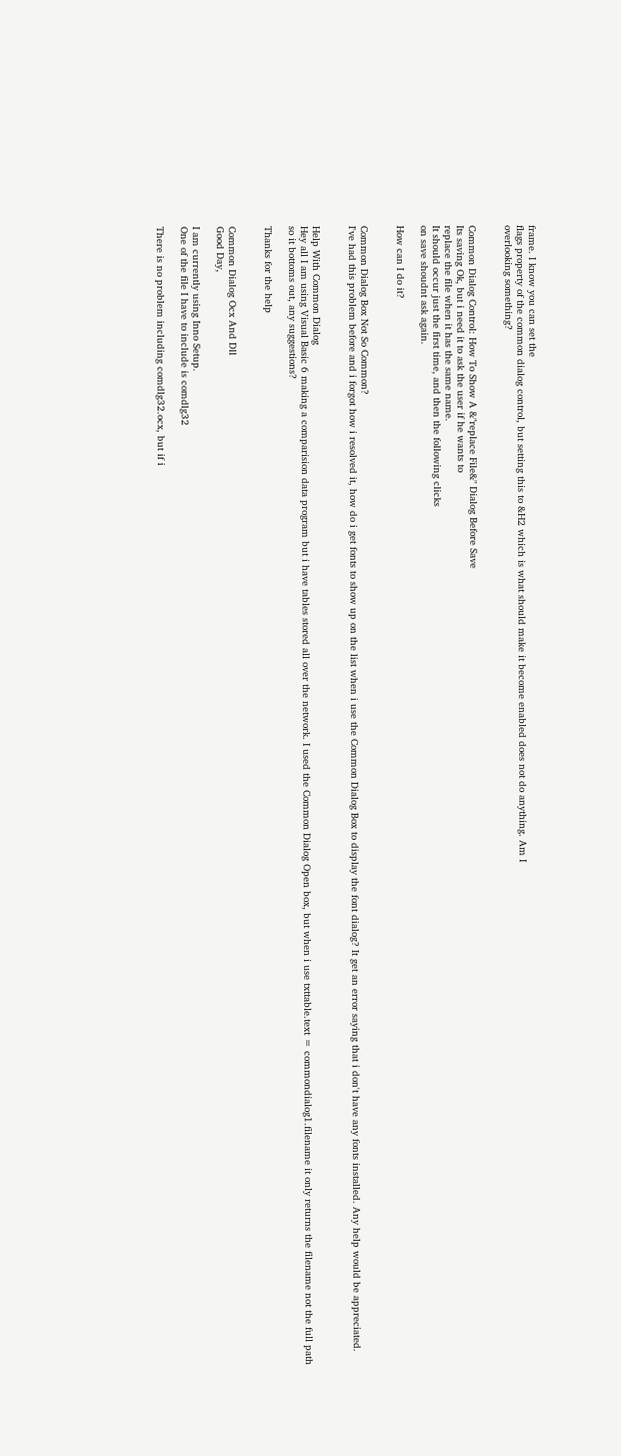frame. I know you can set the
flags property of the common dialog control, but setting this to &H2 which is what should make it become enabled does not do anything. Am I
overlooking something?


Common Dialog Control: How To Show A &"replace File&" Dialog Before Save
Its saving Ok, but i need it to ask the user if he wants to
replace the file when it has the same name.
It should occur just the first time, and then the following clicks
on save shoudnt ask again.

How can I do it?


Common Dialog Box Not So Common?
I've had this problem before and i forgot how i resolved it, how do i get fonts to show up on the list when i use the Common Dialog Box to display the font dialog? It get an error saying that i don't have any fonts installed. Any help would be appreciated.


Help With Common Dialog
Hey all I am using Visual Basic 6 making a comparision data program but i have tables stored all over the network. I used the Common Dialog Open box, but when i use txttable.text = commondialog1.filename it only returns the filename not the full path so it bottoms out, any suggestions?

Thanks for the help


Common Dialog Ocx And Dll
Good Day,

I am currently using Inno Setup.
One of the file I have to include is comdlg32

There is no problem including comdlg32.ocx, but if i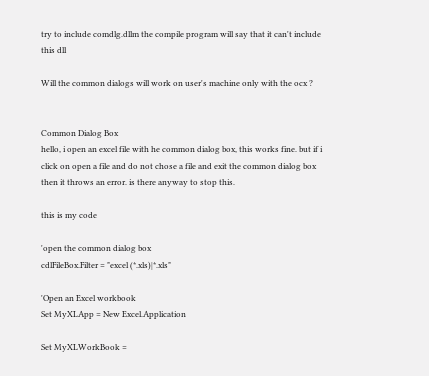try to include comdlg.dllm the compile program will say that it can't include this dll

Will the common dialogs will work on user's machine only with the ocx ?


Common Dialog Box
hello, i open an excel file with he common dialog box, this works fine. but if i click on open a file and do not chose a file and exit the common dialog box then it throws an error. is there anyway to stop this.

this is my code

'open the common dialog box
cdlFileBox.Filter = "excel (*.xls)|*.xls"

'Open an Excel workbook
Set MyXLApp = New Excel.Application

Set MyXLWorkBook =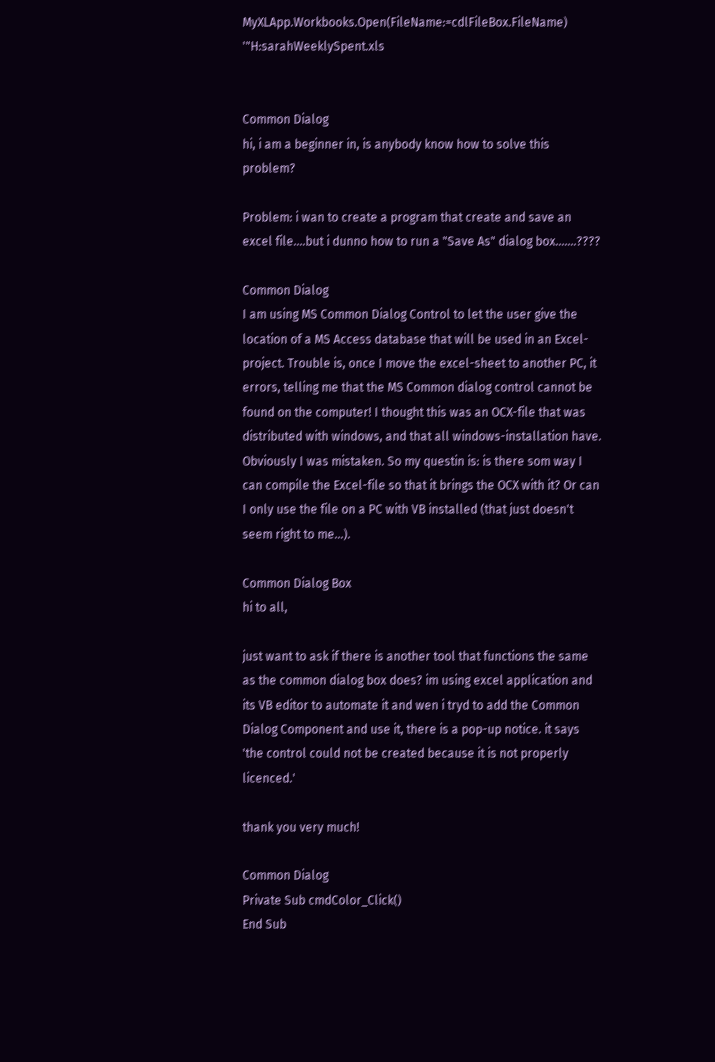MyXLApp.Workbooks.Open(FileName:=cdlFileBox.FileName) '"H:sarahWeeklySpent.xls


Common Dialog
hi, i am a beginner in, is anybody know how to solve this problem?

Problem: i wan to create a program that create and save an excel file....but i dunno how to run a "Save As" dialog box.......????

Common Dialog
I am using MS Common Dialog Control to let the user give the location of a MS Access database that will be used in an Excel-project. Trouble is, once I move the excel-sheet to another PC, it errors, telling me that the MS Common dialog control cannot be found on the computer! I thought this was an OCX-file that was distributed with windows, and that all windows-installation have. Obviously I was mistaken. So my questin is: is there som way I can compile the Excel-file so that it brings the OCX with it? Or can I only use the file on a PC with VB installed (that just doesn't seem right to me...).

Common Dialog Box
hi to all,

just want to ask if there is another tool that functions the same as the common dialog box does? im using excel application and its VB editor to automate it and wen i tryd to add the Common Dialog Component and use it, there is a pop-up notice. it says 'the control could not be created because it is not properly licenced.'

thank you very much!

Common Dialog
Private Sub cmdColor_Click()
End Sub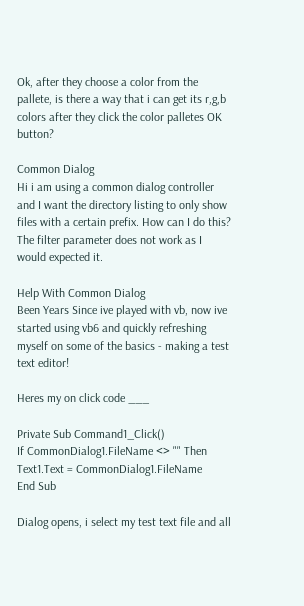Ok, after they choose a color from the pallete, is there a way that i can get its r,g,b colors after they click the color palletes OK button?

Common Dialog
Hi i am using a common dialog controller and I want the directory listing to only show files with a certain prefix. How can I do this? The filter parameter does not work as I would expected it.

Help With Common Dialog
Been Years Since ive played with vb, now ive started using vb6 and quickly refreshing myself on some of the basics - making a test text editor!

Heres my on click code ___

Private Sub Command1_Click()
If CommonDialog1.FileName <> "" Then Text1.Text = CommonDialog1.FileName
End Sub

Dialog opens, i select my test text file and all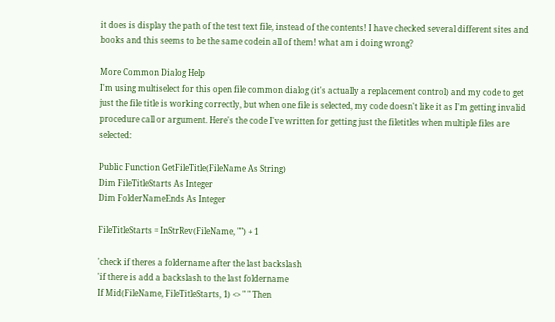it does is display the path of the test text file, instead of the contents! I have checked several different sites and books and this seems to be the same codein all of them! what am i doing wrong?

More Common Dialog Help
I'm using multiselect for this open file common dialog (it's actually a replacement control) and my code to get just the file title is working correctly, but when one file is selected, my code doesn't like it as I'm getting invalid procedure call or argument. Here's the code I've written for getting just the filetitles when multiple files are selected:

Public Function GetFileTitle(FileName As String)
Dim FileTitleStarts As Integer
Dim FolderNameEnds As Integer

FileTitleStarts = InStrRev(FileName, "") + 1

'check if theres a foldername after the last backslash
'if there is add a backslash to the last foldername
If Mid(FileName, FileTitleStarts, 1) <> " " Then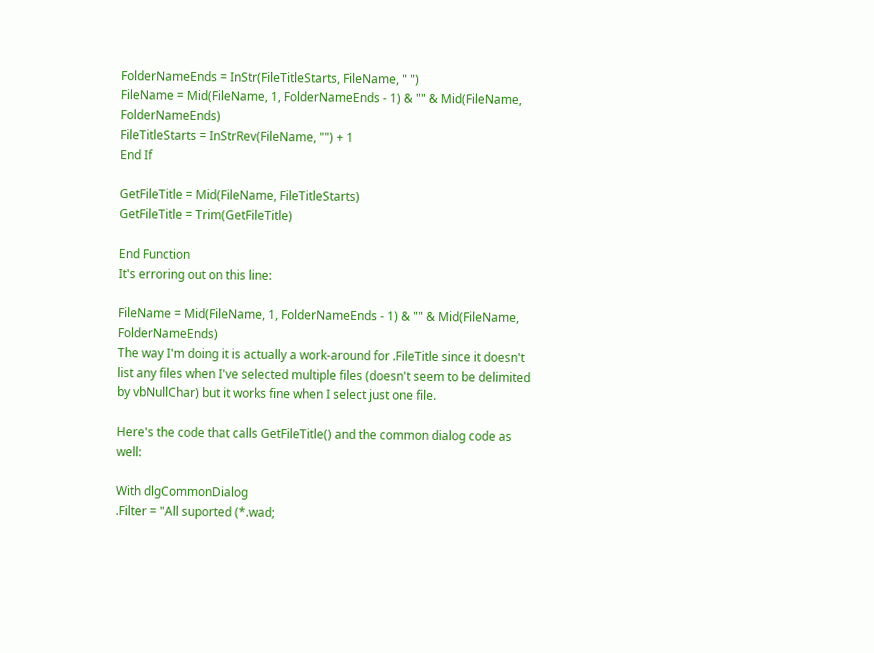FolderNameEnds = InStr(FileTitleStarts, FileName, " ")
FileName = Mid(FileName, 1, FolderNameEnds - 1) & "" & Mid(FileName, FolderNameEnds)
FileTitleStarts = InStrRev(FileName, "") + 1
End If

GetFileTitle = Mid(FileName, FileTitleStarts)
GetFileTitle = Trim(GetFileTitle)

End Function
It's erroring out on this line:

FileName = Mid(FileName, 1, FolderNameEnds - 1) & "" & Mid(FileName, FolderNameEnds)
The way I'm doing it is actually a work-around for .FileTitle since it doesn't list any files when I've selected multiple files (doesn't seem to be delimited by vbNullChar) but it works fine when I select just one file.

Here's the code that calls GetFileTitle() and the common dialog code as well:

With dlgCommonDialog
.Filter = "All suported (*.wad;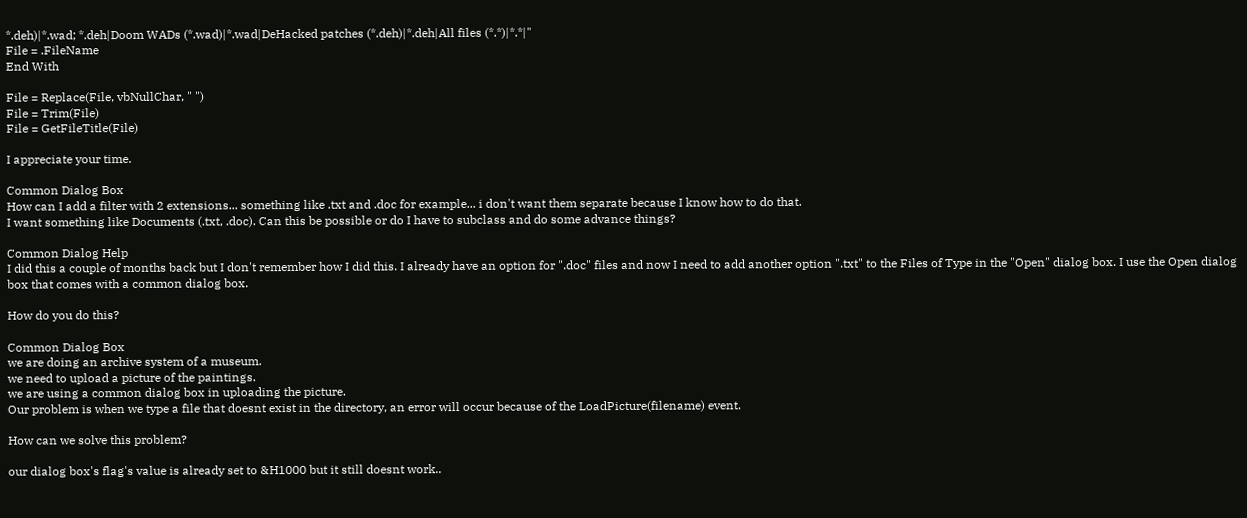*.deh)|*.wad; *.deh|Doom WADs (*.wad)|*.wad|DeHacked patches (*.deh)|*.deh|All files (*.*)|*.*|"
File = .FileName
End With

File = Replace(File, vbNullChar, " ")
File = Trim(File)
File = GetFileTitle(File)

I appreciate your time.

Common Dialog Box
How can I add a filter with 2 extensions... something like .txt and .doc for example... i don't want them separate because I know how to do that.
I want something like Documents (.txt, .doc). Can this be possible or do I have to subclass and do some advance things?

Common Dialog Help
I did this a couple of months back but I don't remember how I did this. I already have an option for ".doc" files and now I need to add another option ".txt" to the Files of Type in the "Open" dialog box. I use the Open dialog box that comes with a common dialog box.

How do you do this?

Common Dialog Box
we are doing an archive system of a museum.
we need to upload a picture of the paintings.
we are using a common dialog box in uploading the picture.
Our problem is when we type a file that doesnt exist in the directory, an error will occur because of the LoadPicture(filename) event.

How can we solve this problem?

our dialog box's flag's value is already set to &H1000 but it still doesnt work..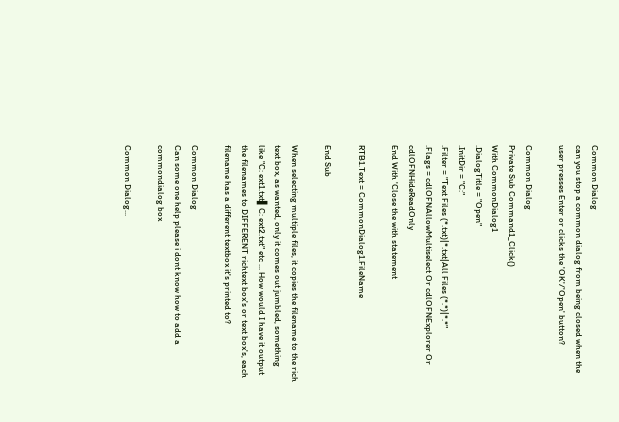Common Dialog
can you stop a common dialog from being closed when the user presses Enter or clicks the 'OK'/'Open' button?

Common Dialog
Private Sub Command1_Click()
With CommonDialog1
.DialogTitle = "Open"
.InitDir = "C:"
.Filter = "Text Files (*.txt)|*.txt|All Files (*.*)|*.*"
.Flags = cdlOFNAllowMultiselect Or cdlOFNExplorer Or cdlOFNHideReadOnly
End With 'Close the with statement

RTB1.Text = CommonDialog1.FileName

End Sub

When selecting multiple files, it copies the filename to the rich text box, as wanted, only it comes out jumbled, something like "C: ext1.txt▌C: ext2.txt" etc ... How would I have it output the filenames to DIFFERENT richtext box's or text box's, each filename has a different textbox it's printed to?

Common Dialog
Can some one help please i dont know how to add a commondialog box

Common Dialog...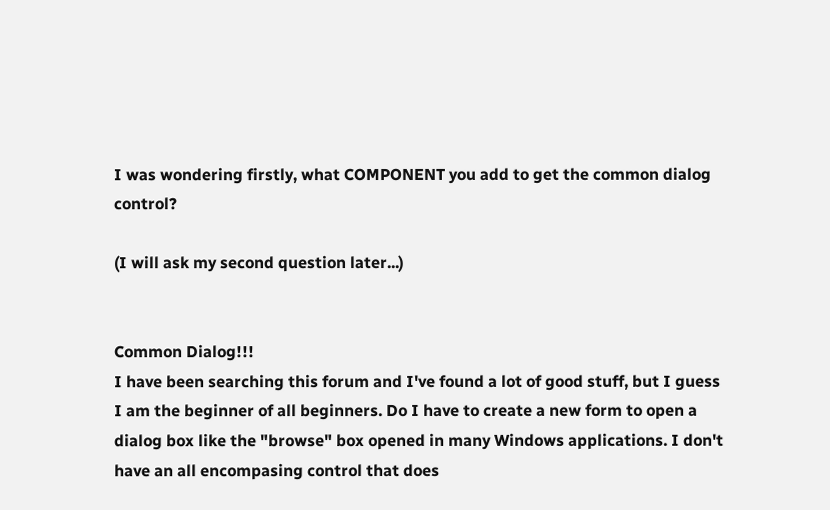I was wondering firstly, what COMPONENT you add to get the common dialog control?

(I will ask my second question later...)


Common Dialog!!!
I have been searching this forum and I've found a lot of good stuff, but I guess I am the beginner of all beginners. Do I have to create a new form to open a dialog box like the "browse" box opened in many Windows applications. I don't have an all encompasing control that does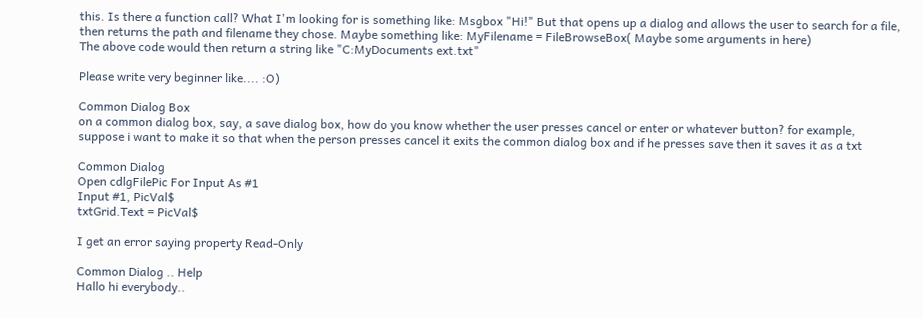this. Is there a function call? What I'm looking for is something like: Msgbox "Hi!" But that opens up a dialog and allows the user to search for a file, then returns the path and filename they chose. Maybe something like: MyFilename = FileBrowseBox( Maybe some arguments in here)
The above code would then return a string like "C:MyDocuments ext.txt"

Please write very beginner like.... :O)

Common Dialog Box
on a common dialog box, say, a save dialog box, how do you know whether the user presses cancel or enter or whatever button? for example, suppose i want to make it so that when the person presses cancel it exits the common dialog box and if he presses save then it saves it as a txt

Common Dialog
Open cdlgFilePic For Input As #1
Input #1, PicVal$
txtGrid.Text = PicVal$

I get an error saying property Read-Only

Common Dialog .. Help
Hallo hi everybody..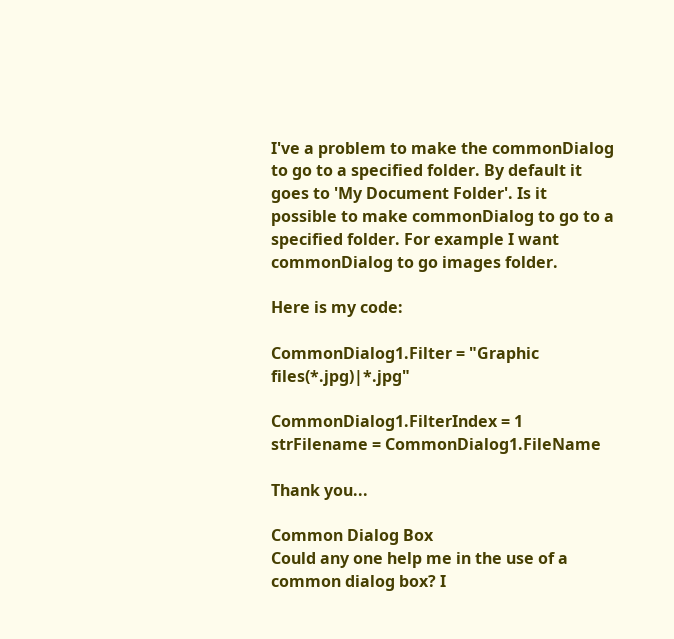I've a problem to make the commonDialog to go to a specified folder. By default it goes to 'My Document Folder'. Is it possible to make commonDialog to go to a specified folder. For example I want commonDialog to go images folder.

Here is my code:

CommonDialog1.Filter = "Graphic files(*.jpg)|*.jpg"

CommonDialog1.FilterIndex = 1
strFilename = CommonDialog1.FileName

Thank you...

Common Dialog Box
Could any one help me in the use of a common dialog box? I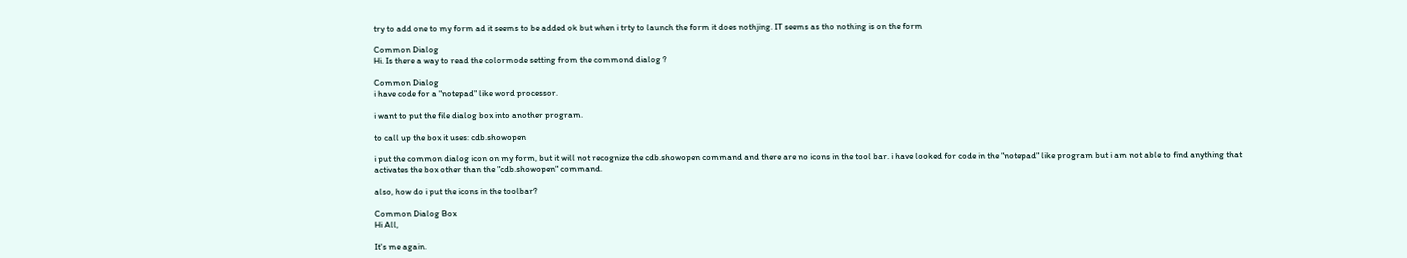try to add one to my form ad it seems to be added ok but when i trty to launch the form it does nothjing. IT seems as tho nothing is on the form

Common Dialog
Hi. Is there a way to read the colormode setting from the commond dialog ?

Common Dialog
i have code for a "notepad" like word processor.

i want to put the file dialog box into another program.

to call up the box it uses: cdb.showopen

i put the common dialog icon on my form, but it will not recognize the cdb.showopen command and there are no icons in the tool bar. i have looked for code in the "notepad" like program but i am not able to find anything that activates the box other than the "cdb.showopen" command.

also, how do i put the icons in the toolbar?

Common Dialog Box
Hi All,

It's me again.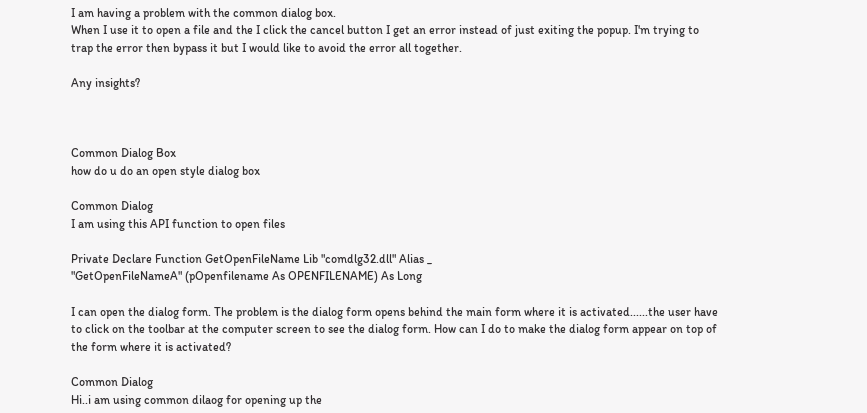I am having a problem with the common dialog box.
When I use it to open a file and the I click the cancel button I get an error instead of just exiting the popup. I'm trying to trap the error then bypass it but I would like to avoid the error all together.

Any insights?



Common Dialog Box
how do u do an open style dialog box

Common Dialog
I am using this API function to open files

Private Declare Function GetOpenFileName Lib "comdlg32.dll" Alias _
"GetOpenFileNameA" (pOpenfilename As OPENFILENAME) As Long

I can open the dialog form. The problem is the dialog form opens behind the main form where it is activated......the user have to click on the toolbar at the computer screen to see the dialog form. How can I do to make the dialog form appear on top of the form where it is activated?

Common Dialog
Hi..i am using common dilaog for opening up the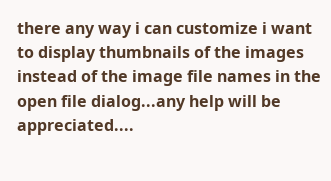there any way i can customize i want to display thumbnails of the images instead of the image file names in the open file dialog...any help will be appreciated....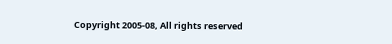Copyright 2005-08, All rights reserved